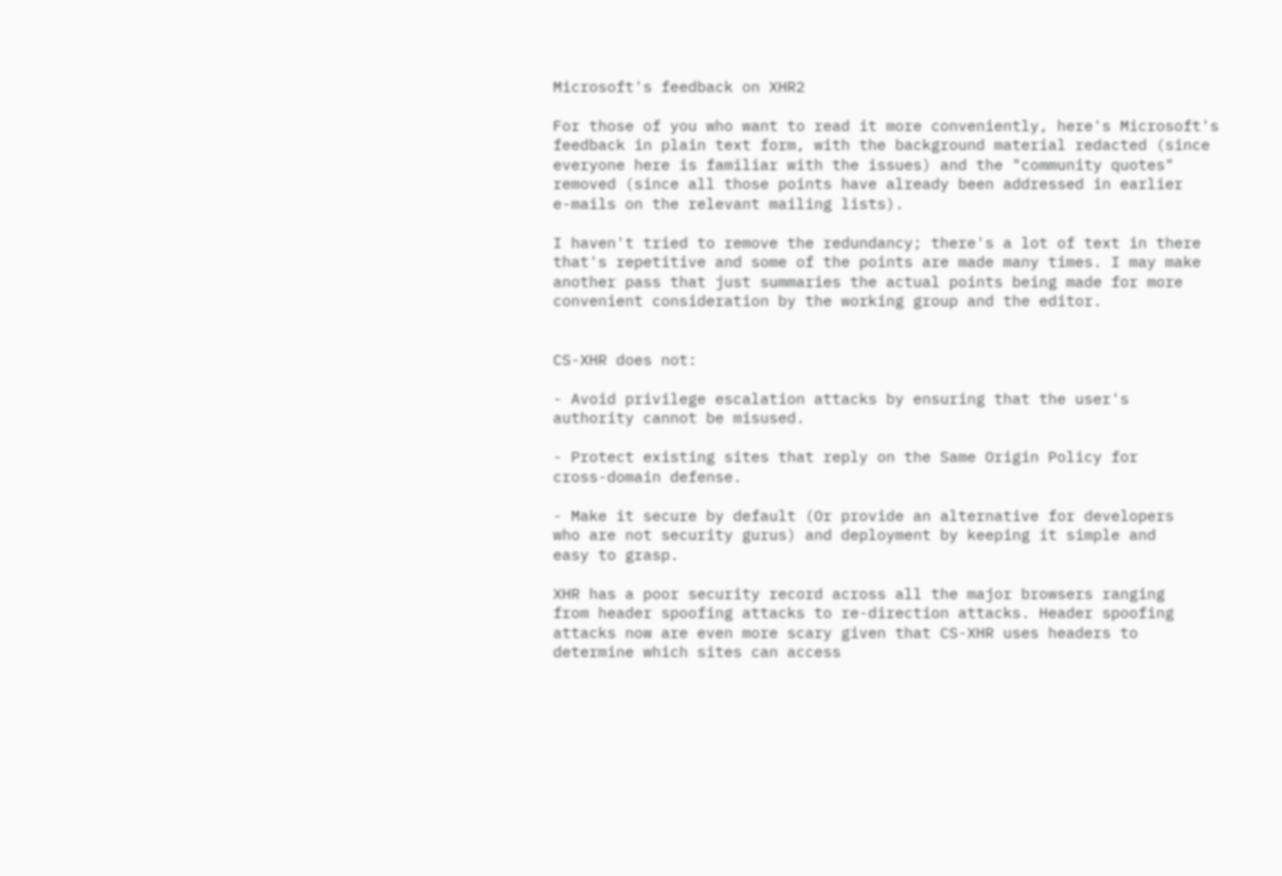Microsoft's feedback on XHR2

For those of you who want to read it more conveniently, here's Microsoft's
feedback in plain text form, with the background material redacted (since
everyone here is familiar with the issues) and the "community quotes"
removed (since all those points have already been addressed in earlier
e-mails on the relevant mailing lists).

I haven't tried to remove the redundancy; there's a lot of text in there
that's repetitive and some of the points are made many times. I may make
another pass that just summaries the actual points being made for more
convenient consideration by the working group and the editor.


CS-XHR does not:

- Avoid privilege escalation attacks by ensuring that the user's
authority cannot be misused.

- Protect existing sites that reply on the Same Origin Policy for
cross-domain defense.

- Make it secure by default (Or provide an alternative for developers
who are not security gurus) and deployment by keeping it simple and
easy to grasp.

XHR has a poor security record across all the major browsers ranging
from header spoofing attacks to re-direction attacks. Header spoofing
attacks now are even more scary given that CS-XHR uses headers to
determine which sites can access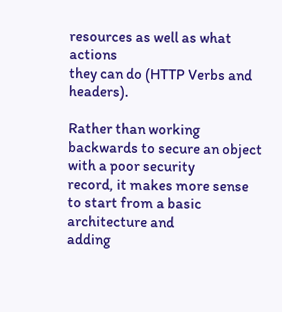resources as well as what actions
they can do (HTTP Verbs and headers).

Rather than working backwards to secure an object with a poor security
record, it makes more sense to start from a basic architecture and
adding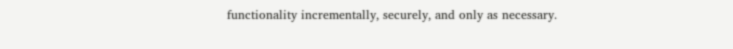functionality incrementally, securely, and only as necessary.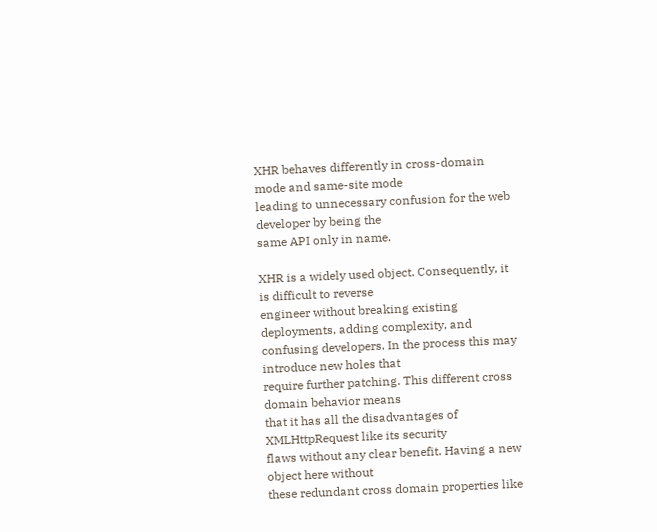XHR behaves differently in cross-domain mode and same-site mode
leading to unnecessary confusion for the web developer by being the
same API only in name.

XHR is a widely used object. Consequently, it is difficult to reverse
engineer without breaking existing deployments, adding complexity, and
confusing developers. In the process this may introduce new holes that
require further patching. This different cross domain behavior means
that it has all the disadvantages of XMLHttpRequest like its security
flaws without any clear benefit. Having a new object here without
these redundant cross domain properties like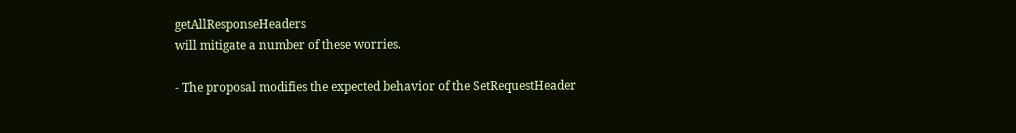getAllResponseHeaders
will mitigate a number of these worries.

- The proposal modifies the expected behavior of the SetRequestHeader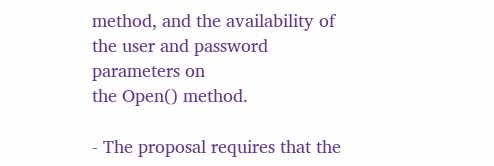method, and the availability of the user and password parameters on
the Open() method.

- The proposal requires that the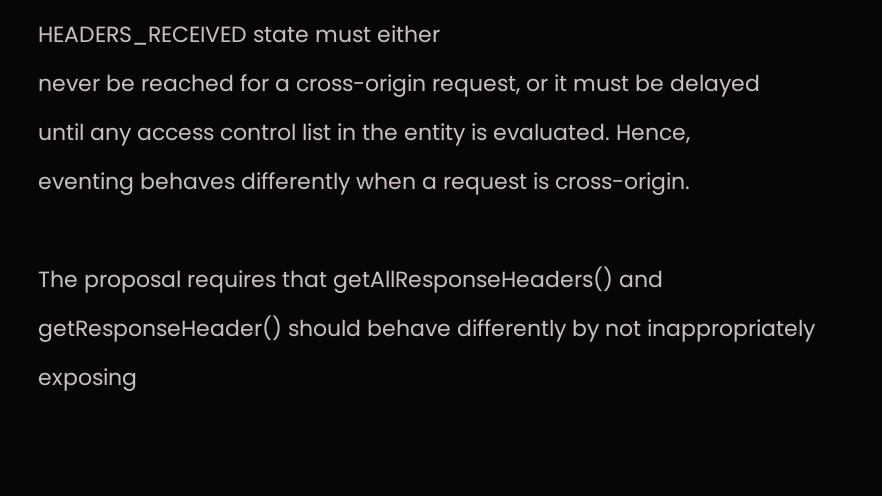HEADERS_RECEIVED state must either
never be reached for a cross-origin request, or it must be delayed
until any access control list in the entity is evaluated. Hence,
eventing behaves differently when a request is cross-origin.

The proposal requires that getAllResponseHeaders() and
getResponseHeader() should behave differently by not inappropriately
exposing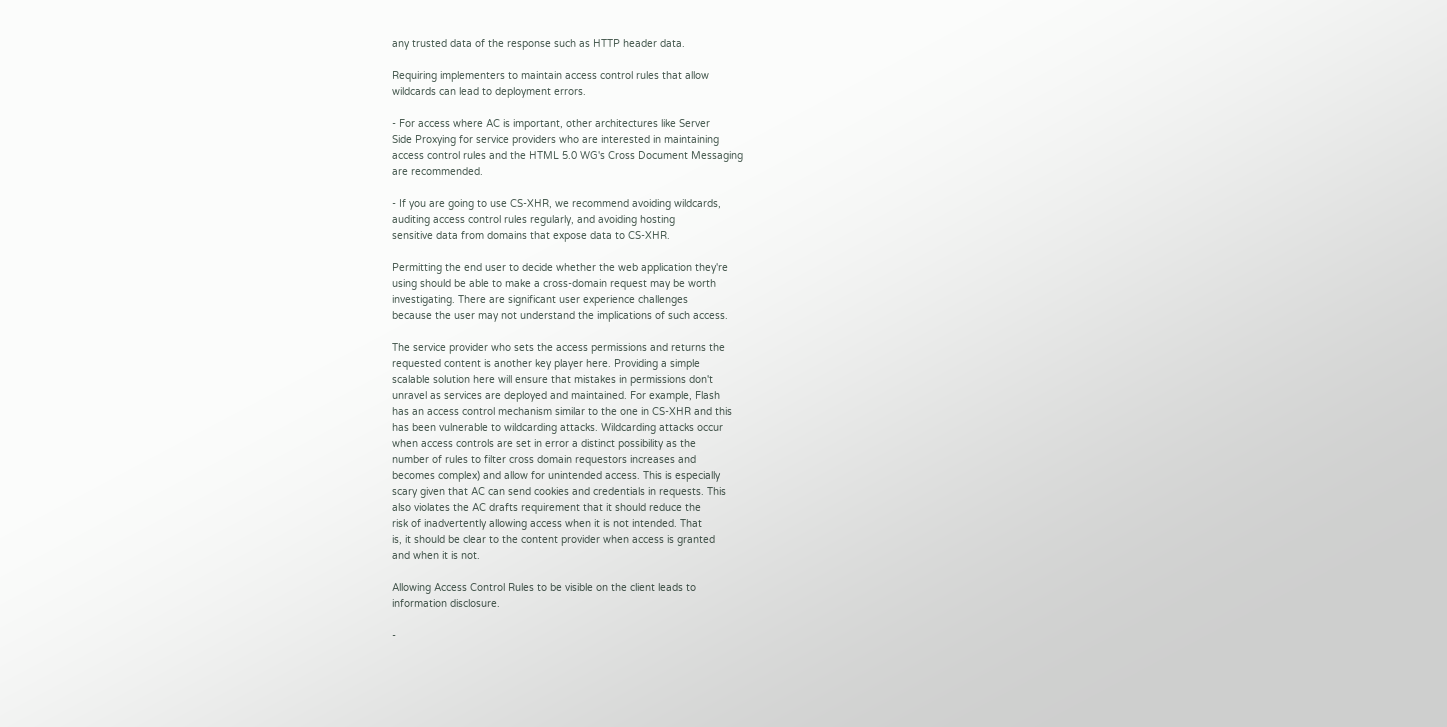any trusted data of the response such as HTTP header data.

Requiring implementers to maintain access control rules that allow
wildcards can lead to deployment errors.

- For access where AC is important, other architectures like Server
Side Proxying for service providers who are interested in maintaining
access control rules and the HTML 5.0 WG's Cross Document Messaging
are recommended.

- If you are going to use CS-XHR, we recommend avoiding wildcards,
auditing access control rules regularly, and avoiding hosting
sensitive data from domains that expose data to CS-XHR.

Permitting the end user to decide whether the web application they're
using should be able to make a cross-domain request may be worth
investigating. There are significant user experience challenges
because the user may not understand the implications of such access.

The service provider who sets the access permissions and returns the
requested content is another key player here. Providing a simple
scalable solution here will ensure that mistakes in permissions don't
unravel as services are deployed and maintained. For example, Flash
has an access control mechanism similar to the one in CS-XHR and this
has been vulnerable to wildcarding attacks. Wildcarding attacks occur
when access controls are set in error a distinct possibility as the
number of rules to filter cross domain requestors increases and
becomes complex) and allow for unintended access. This is especially
scary given that AC can send cookies and credentials in requests. This
also violates the AC drafts requirement that it should reduce the
risk of inadvertently allowing access when it is not intended. That
is, it should be clear to the content provider when access is granted
and when it is not.

Allowing Access Control Rules to be visible on the client leads to
information disclosure.

-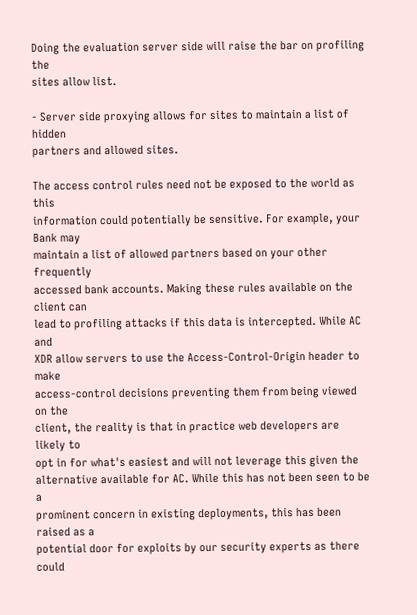Doing the evaluation server side will raise the bar on profiling the
sites allow list.

- Server side proxying allows for sites to maintain a list of hidden
partners and allowed sites.

The access control rules need not be exposed to the world as this
information could potentially be sensitive. For example, your Bank may
maintain a list of allowed partners based on your other frequently
accessed bank accounts. Making these rules available on the client can
lead to profiling attacks if this data is intercepted. While AC and
XDR allow servers to use the Access-Control-Origin header to make
access-control decisions preventing them from being viewed on the
client, the reality is that in practice web developers are likely to
opt in for what's easiest and will not leverage this given the
alternative available for AC. While this has not been seen to be a
prominent concern in existing deployments, this has been raised as a
potential door for exploits by our security experts as there could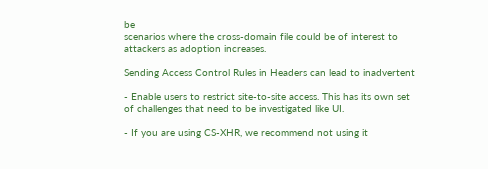be
scenarios where the cross-domain file could be of interest to
attackers as adoption increases.

Sending Access Control Rules in Headers can lead to inadvertent

- Enable users to restrict site-to-site access. This has its own set
of challenges that need to be investigated like UI.

- If you are using CS-XHR, we recommend not using it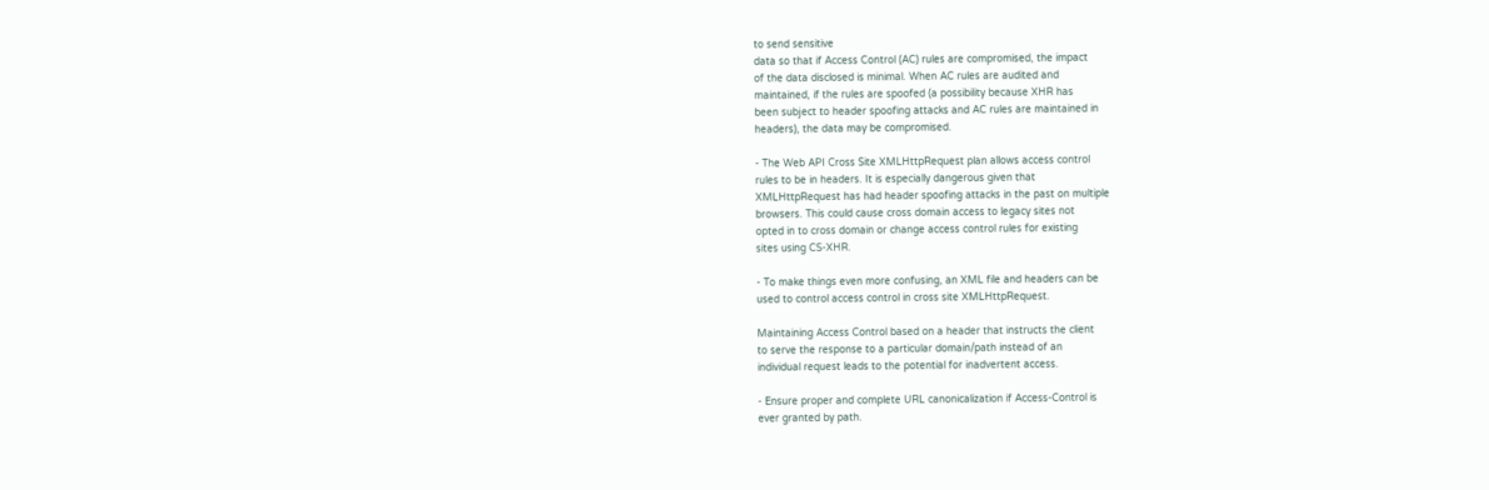to send sensitive
data so that if Access Control (AC) rules are compromised, the impact
of the data disclosed is minimal. When AC rules are audited and
maintained, if the rules are spoofed (a possibility because XHR has
been subject to header spoofing attacks and AC rules are maintained in
headers), the data may be compromised.

- The Web API Cross Site XMLHttpRequest plan allows access control
rules to be in headers. It is especially dangerous given that
XMLHttpRequest has had header spoofing attacks in the past on multiple
browsers. This could cause cross domain access to legacy sites not
opted in to cross domain or change access control rules for existing
sites using CS-XHR.

- To make things even more confusing, an XML file and headers can be
used to control access control in cross site XMLHttpRequest.

Maintaining Access Control based on a header that instructs the client
to serve the response to a particular domain/path instead of an
individual request leads to the potential for inadvertent access.

- Ensure proper and complete URL canonicalization if Access-Control is
ever granted by path.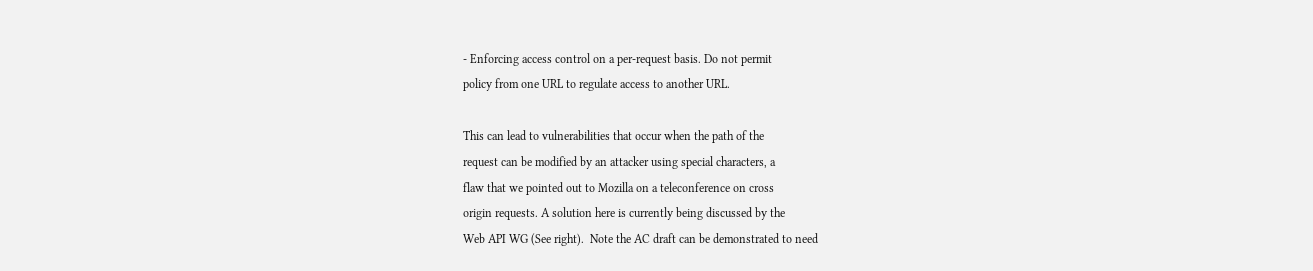- Enforcing access control on a per-request basis. Do not permit
policy from one URL to regulate access to another URL.

This can lead to vulnerabilities that occur when the path of the
request can be modified by an attacker using special characters, a
flaw that we pointed out to Mozilla on a teleconference on cross
origin requests. A solution here is currently being discussed by the
Web API WG (See right).  Note the AC draft can be demonstrated to need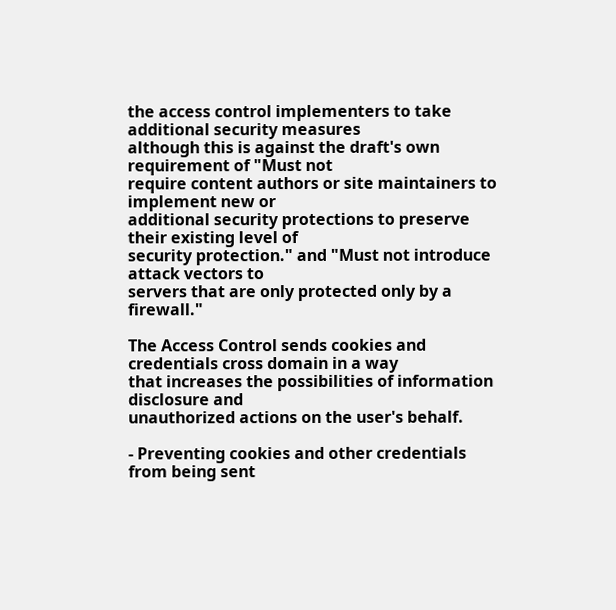the access control implementers to take additional security measures
although this is against the draft's own requirement of "Must not
require content authors or site maintainers to implement new or
additional security protections to preserve their existing level of
security protection." and "Must not introduce attack vectors to
servers that are only protected only by a firewall."

The Access Control sends cookies and credentials cross domain in a way
that increases the possibilities of information disclosure and
unauthorized actions on the user's behalf.

- Preventing cookies and other credentials from being sent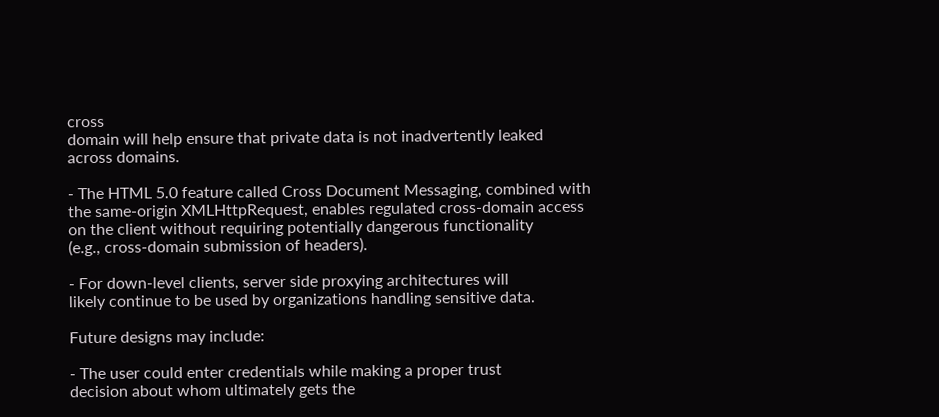cross
domain will help ensure that private data is not inadvertently leaked
across domains.

- The HTML 5.0 feature called Cross Document Messaging, combined with
the same-origin XMLHttpRequest, enables regulated cross-domain access
on the client without requiring potentially dangerous functionality
(e.g., cross-domain submission of headers).

- For down-level clients, server side proxying architectures will
likely continue to be used by organizations handling sensitive data.

Future designs may include:

- The user could enter credentials while making a proper trust
decision about whom ultimately gets the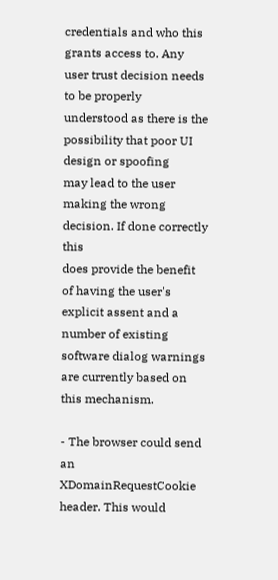credentials and who this
grants access to. Any user trust decision needs to be properly
understood as there is the possibility that poor UI design or spoofing
may lead to the user making the wrong decision. If done correctly this
does provide the benefit of having the user's explicit assent and a
number of existing software dialog warnings are currently based on
this mechanism.

- The browser could send an XDomainRequestCookie header. This would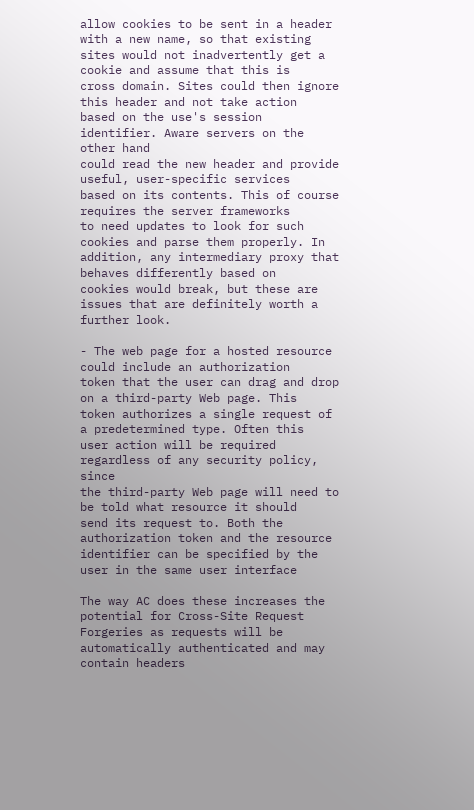allow cookies to be sent in a header with a new name, so that existing
sites would not inadvertently get a cookie and assume that this is
cross domain. Sites could then ignore this header and not take action
based on the use's session identifier. Aware servers on the other hand
could read the new header and provide useful, user-specific services
based on its contents. This of course requires the server frameworks
to need updates to look for such cookies and parse them properly. In
addition, any intermediary proxy that behaves differently based on
cookies would break, but these are issues that are definitely worth a
further look.

- The web page for a hosted resource could include an authorization
token that the user can drag and drop on a third-party Web page. This
token authorizes a single request of a predetermined type. Often this
user action will be required regardless of any security policy, since
the third-party Web page will need to be told what resource it should
send its request to. Both the authorization token and the resource
identifier can be specified by the user in the same user interface

The way AC does these increases the potential for Cross-Site Request
Forgeries as requests will be automatically authenticated and may
contain headers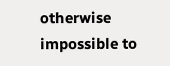otherwise impossible to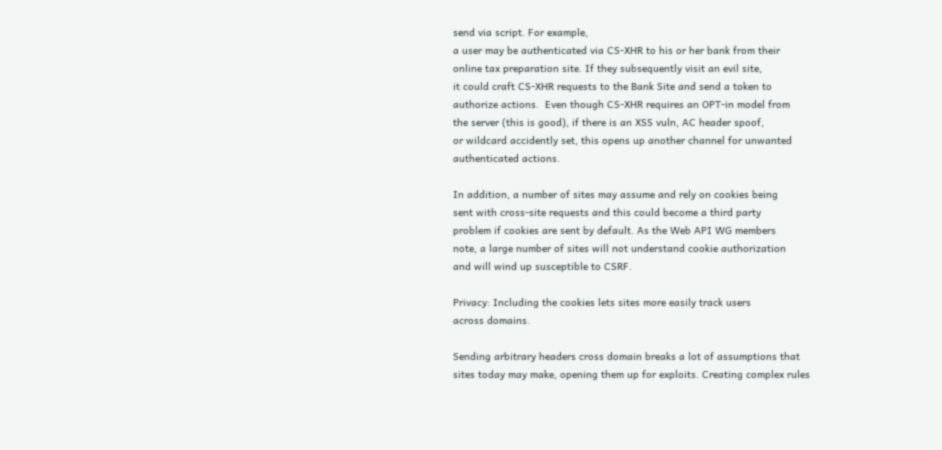send via script. For example,
a user may be authenticated via CS-XHR to his or her bank from their
online tax preparation site. If they subsequently visit an evil site,
it could craft CS-XHR requests to the Bank Site and send a token to
authorize actions.  Even though CS-XHR requires an OPT-in model from
the server (this is good), if there is an XSS vuln, AC header spoof,
or wildcard accidently set, this opens up another channel for unwanted
authenticated actions.

In addition, a number of sites may assume and rely on cookies being
sent with cross-site requests and this could become a third party
problem if cookies are sent by default. As the Web API WG members
note, a large number of sites will not understand cookie authorization
and will wind up susceptible to CSRF.

Privacy: Including the cookies lets sites more easily track users
across domains.

Sending arbitrary headers cross domain breaks a lot of assumptions that
sites today may make, opening them up for exploits. Creating complex rules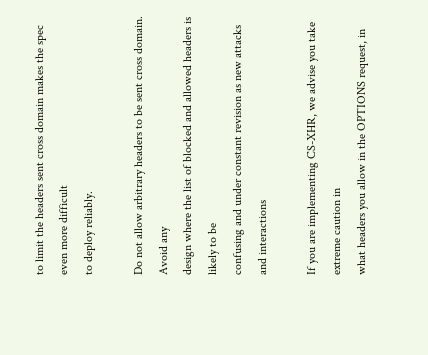to limit the headers sent cross domain makes the spec even more difficult
to deploy reliably.

Do not allow arbitrary headers to be sent cross domain. Avoid any
design where the list of blocked and allowed headers is likely to be
confusing and under constant revision as new attacks and interactions

If you are implementing CS-XHR, we advise you take extreme caution in
what headers you allow in the OPTIONS request, in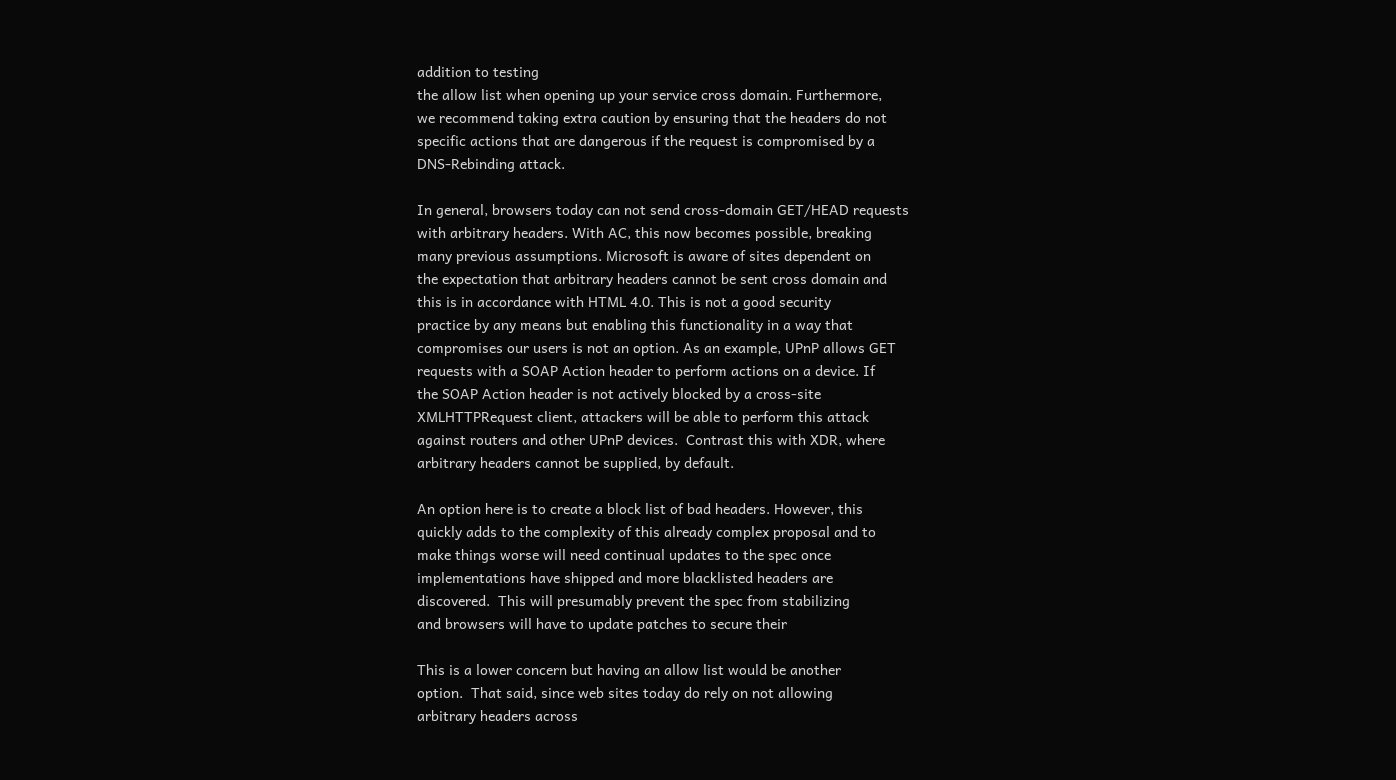addition to testing
the allow list when opening up your service cross domain. Furthermore,
we recommend taking extra caution by ensuring that the headers do not
specific actions that are dangerous if the request is compromised by a
DNS-Rebinding attack.

In general, browsers today can not send cross-domain GET/HEAD requests
with arbitrary headers. With AC, this now becomes possible, breaking
many previous assumptions. Microsoft is aware of sites dependent on
the expectation that arbitrary headers cannot be sent cross domain and
this is in accordance with HTML 4.0. This is not a good security
practice by any means but enabling this functionality in a way that
compromises our users is not an option. As an example, UPnP allows GET
requests with a SOAP Action header to perform actions on a device. If
the SOAP Action header is not actively blocked by a cross-site
XMLHTTPRequest client, attackers will be able to perform this attack
against routers and other UPnP devices.  Contrast this with XDR, where
arbitrary headers cannot be supplied, by default.

An option here is to create a block list of bad headers. However, this
quickly adds to the complexity of this already complex proposal and to
make things worse will need continual updates to the spec once
implementations have shipped and more blacklisted headers are
discovered.  This will presumably prevent the spec from stabilizing
and browsers will have to update patches to secure their

This is a lower concern but having an allow list would be another
option.  That said, since web sites today do rely on not allowing
arbitrary headers across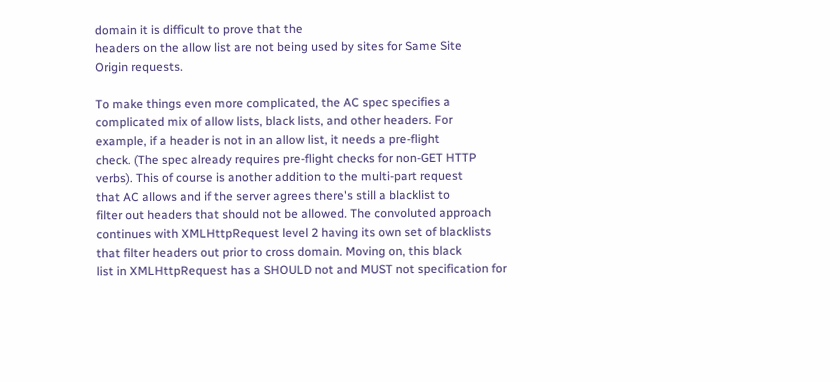domain it is difficult to prove that the
headers on the allow list are not being used by sites for Same Site
Origin requests.

To make things even more complicated, the AC spec specifies a
complicated mix of allow lists, black lists, and other headers. For
example, if a header is not in an allow list, it needs a pre-flight
check. (The spec already requires pre-flight checks for non-GET HTTP
verbs). This of course is another addition to the multi-part request
that AC allows and if the server agrees there's still a blacklist to
filter out headers that should not be allowed. The convoluted approach
continues with XMLHttpRequest level 2 having its own set of blacklists
that filter headers out prior to cross domain. Moving on, this black
list in XMLHttpRequest has a SHOULD not and MUST not specification for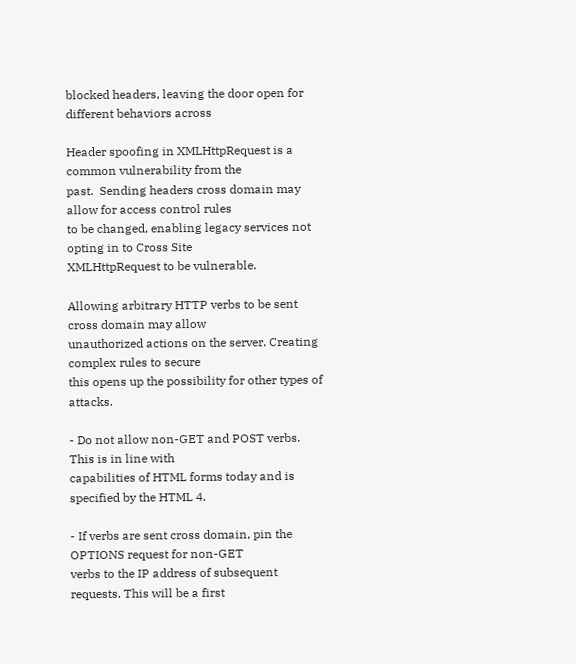blocked headers, leaving the door open for different behaviors across

Header spoofing in XMLHttpRequest is a common vulnerability from the
past.  Sending headers cross domain may allow for access control rules
to be changed, enabling legacy services not opting in to Cross Site
XMLHttpRequest to be vulnerable.

Allowing arbitrary HTTP verbs to be sent cross domain may allow
unauthorized actions on the server. Creating complex rules to secure
this opens up the possibility for other types of attacks.

- Do not allow non-GET and POST verbs. This is in line with
capabilities of HTML forms today and is specified by the HTML 4.

- If verbs are sent cross domain, pin the OPTIONS request for non-GET
verbs to the IP address of subsequent requests. This will be a first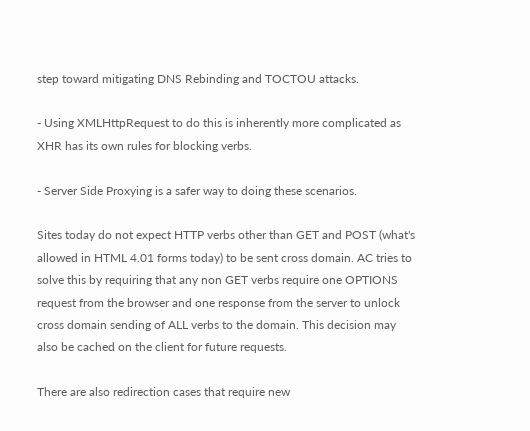step toward mitigating DNS Rebinding and TOCTOU attacks.

- Using XMLHttpRequest to do this is inherently more complicated as
XHR has its own rules for blocking verbs.

- Server Side Proxying is a safer way to doing these scenarios.

Sites today do not expect HTTP verbs other than GET and POST (what's
allowed in HTML 4.01 forms today) to be sent cross domain. AC tries to
solve this by requiring that any non GET verbs require one OPTIONS
request from the browser and one response from the server to unlock
cross domain sending of ALL verbs to the domain. This decision may
also be cached on the client for future requests.

There are also redirection cases that require new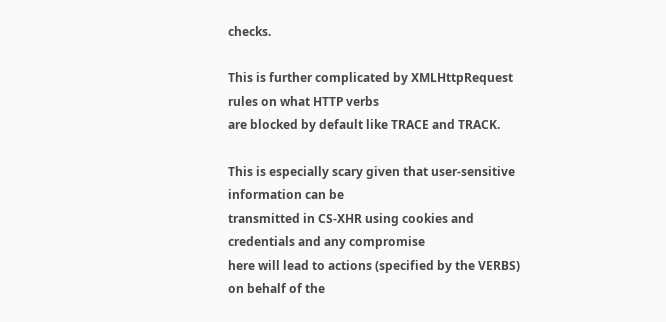checks.

This is further complicated by XMLHttpRequest rules on what HTTP verbs
are blocked by default like TRACE and TRACK.

This is especially scary given that user-sensitive information can be
transmitted in CS-XHR using cookies and credentials and any compromise
here will lead to actions (specified by the VERBS) on behalf of the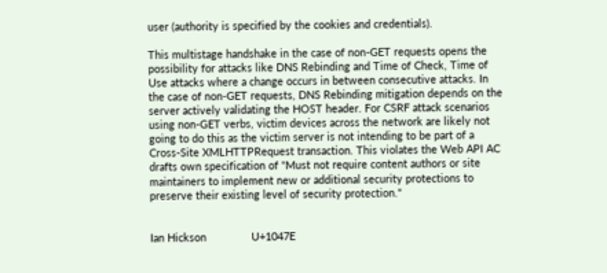user (authority is specified by the cookies and credentials).

This multistage handshake in the case of non-GET requests opens the
possibility for attacks like DNS Rebinding and Time of Check, Time of
Use attacks where a change occurs in between consecutive attacks. In
the case of non-GET requests, DNS Rebinding mitigation depends on the
server actively validating the HOST header. For CSRF attack scenarios
using non-GET verbs, victim devices across the network are likely not
going to do this as the victim server is not intending to be part of a
Cross-Site XMLHTTPRequest transaction. This violates the Web API AC
drafts own specification of "Must not require content authors or site
maintainers to implement new or additional security protections to
preserve their existing level of security protection."


Ian Hickson               U+1047E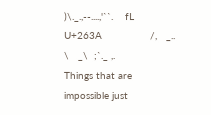)\._.,--....,'``.    fL       U+263A                /,   _.. \   _\  ;`._ ,.
Things that are impossible just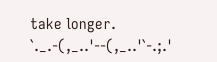take longer.   `._.-(,_..'--(,_..'`-.;.'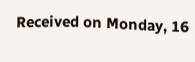Received on Monday, 16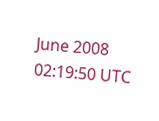June 2008 02:19:50 UTC